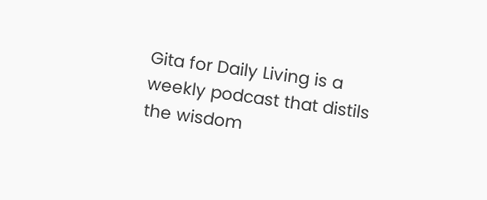Gita for Daily Living is a weekly podcast that distils the wisdom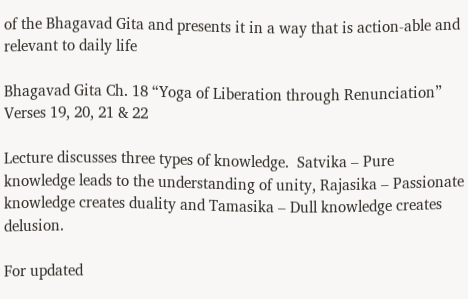of the Bhagavad Gita and presents it in a way that is action-able and relevant to daily life

Bhagavad Gita Ch. 18 “Yoga of Liberation through Renunciation” Verses 19, 20, 21 & 22

Lecture discusses three types of knowledge.  Satvika – Pure knowledge leads to the understanding of unity, Rajasika – Passionate knowledge creates duality and Tamasika – Dull knowledge creates delusion.

For updated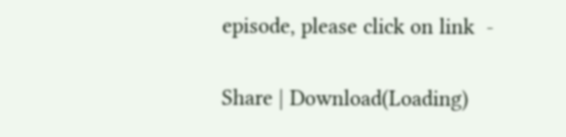episode, please click on link  -


Share | Download(Loading)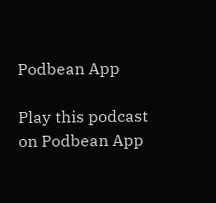Podbean App

Play this podcast on Podbean App